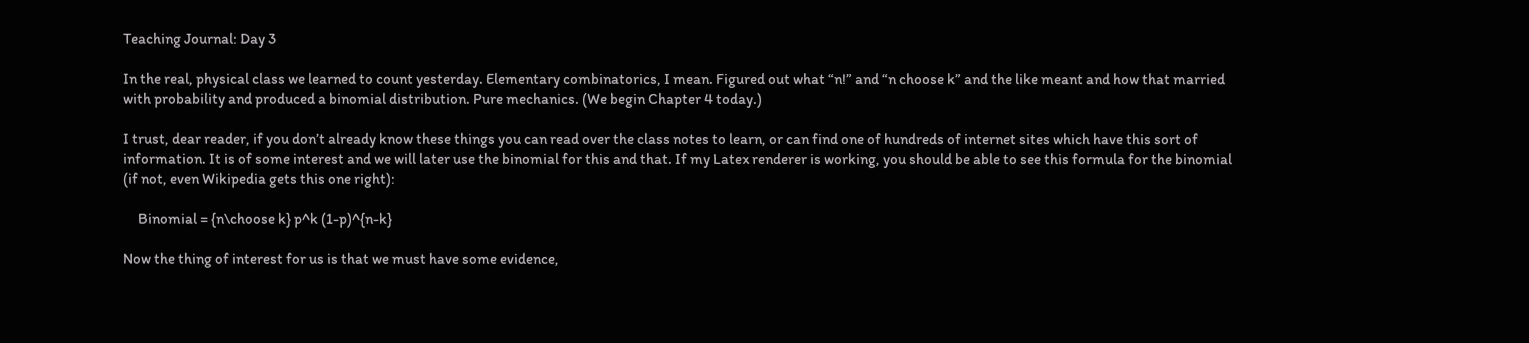Teaching Journal: Day 3

In the real, physical class we learned to count yesterday. Elementary combinatorics, I mean. Figured out what “n!” and “n choose k” and the like meant and how that married with probability and produced a binomial distribution. Pure mechanics. (We begin Chapter 4 today.)

I trust, dear reader, if you don’t already know these things you can read over the class notes to learn, or can find one of hundreds of internet sites which have this sort of information. It is of some interest and we will later use the binomial for this and that. If my Latex renderer is working, you should be able to see this formula for the binomial (if not, even Wikipedia gets this one right):

     Binomial = {n\choose k} p^k (1-p)^{n-k}

Now the thing of interest for us is that we must have some evidence,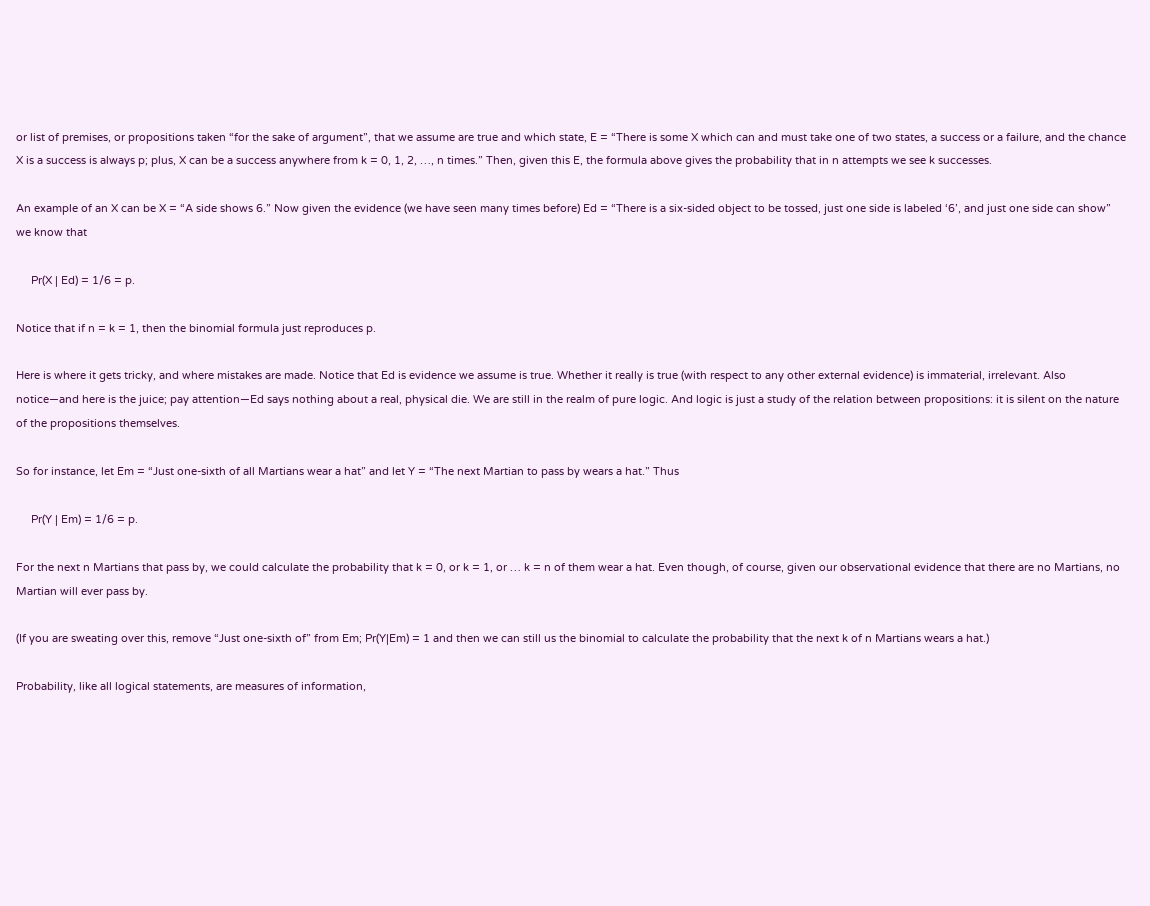or list of premises, or propositions taken “for the sake of argument”, that we assume are true and which state, E = “There is some X which can and must take one of two states, a success or a failure, and the chance X is a success is always p; plus, X can be a success anywhere from k = 0, 1, 2, …, n times.” Then, given this E, the formula above gives the probability that in n attempts we see k successes.

An example of an X can be X = “A side shows 6.” Now given the evidence (we have seen many times before) Ed = “There is a six-sided object to be tossed, just one side is labeled ‘6’, and just one side can show” we know that

     Pr(X | Ed) = 1/6 = p.

Notice that if n = k = 1, then the binomial formula just reproduces p.

Here is where it gets tricky, and where mistakes are made. Notice that Ed is evidence we assume is true. Whether it really is true (with respect to any other external evidence) is immaterial, irrelevant. Also notice—and here is the juice; pay attention—Ed says nothing about a real, physical die. We are still in the realm of pure logic. And logic is just a study of the relation between propositions: it is silent on the nature of the propositions themselves.

So for instance, let Em = “Just one-sixth of all Martians wear a hat” and let Y = “The next Martian to pass by wears a hat.” Thus

     Pr(Y | Em) = 1/6 = p.

For the next n Martians that pass by, we could calculate the probability that k = 0, or k = 1, or … k = n of them wear a hat. Even though, of course, given our observational evidence that there are no Martians, no Martian will ever pass by.

(If you are sweating over this, remove “Just one-sixth of” from Em; Pr(Y|Em) = 1 and then we can still us the binomial to calculate the probability that the next k of n Martians wears a hat.)

Probability, like all logical statements, are measures of information,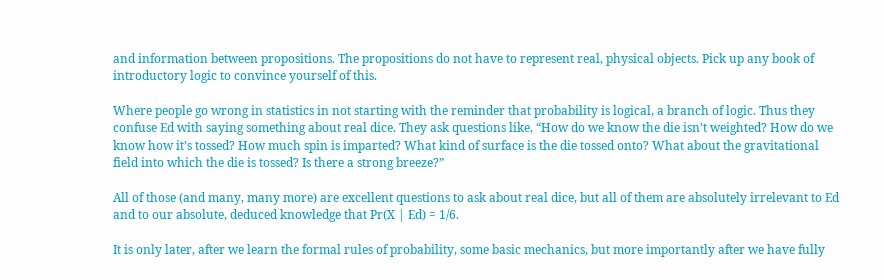and information between propositions. The propositions do not have to represent real, physical objects. Pick up any book of introductory logic to convince yourself of this.

Where people go wrong in statistics in not starting with the reminder that probability is logical, a branch of logic. Thus they confuse Ed with saying something about real dice. They ask questions like, “How do we know the die isn’t weighted? How do we know how it’s tossed? How much spin is imparted? What kind of surface is the die tossed onto? What about the gravitational field into which the die is tossed? Is there a strong breeze?”

All of those (and many, many more) are excellent questions to ask about real dice, but all of them are absolutely irrelevant to Ed and to our absolute, deduced knowledge that Pr(X | Ed) = 1/6.

It is only later, after we learn the formal rules of probability, some basic mechanics, but more importantly after we have fully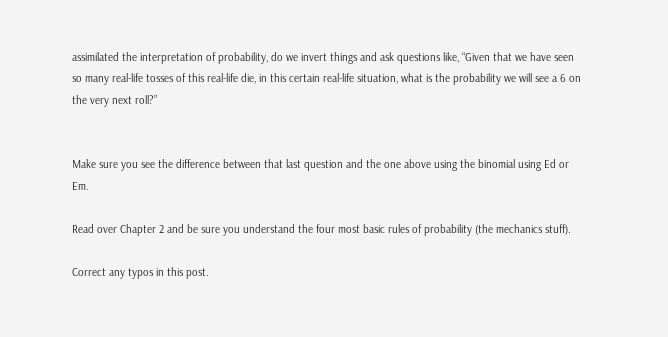assimilated the interpretation of probability, do we invert things and ask questions like, “Given that we have seen so many real-life tosses of this real-life die, in this certain real-life situation, what is the probability we will see a 6 on the very next roll?”


Make sure you see the difference between that last question and the one above using the binomial using Ed or Em.

Read over Chapter 2 and be sure you understand the four most basic rules of probability (the mechanics stuff).

Correct any typos in this post.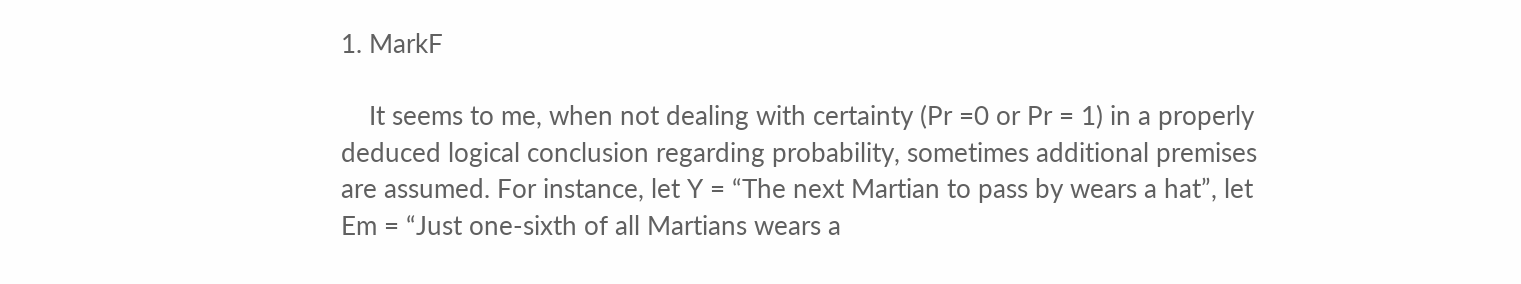1. MarkF

    It seems to me, when not dealing with certainty (Pr =0 or Pr = 1) in a properly deduced logical conclusion regarding probability, sometimes additional premises are assumed. For instance, let Y = “The next Martian to pass by wears a hat”, let Em = “Just one-sixth of all Martians wears a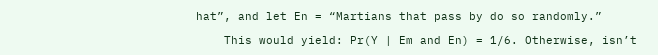hat”, and let En = “Martians that pass by do so randomly.”

    This would yield: Pr(Y | Em and En) = 1/6. Otherwise, isn’t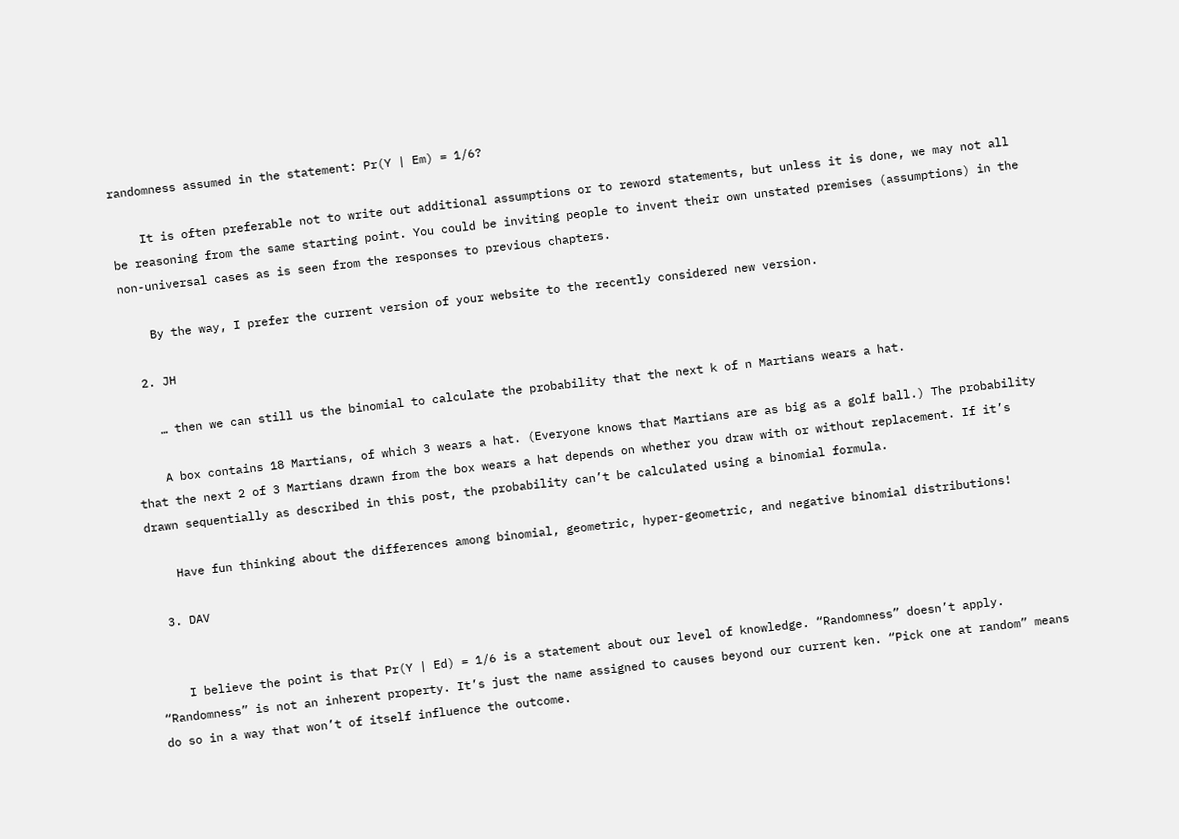randomness assumed in the statement: Pr(Y | Em) = 1/6?

    It is often preferable not to write out additional assumptions or to reword statements, but unless it is done, we may not all be reasoning from the same starting point. You could be inviting people to invent their own unstated premises (assumptions) in the non-universal cases as is seen from the responses to previous chapters.

    By the way, I prefer the current version of your website to the recently considered new version.

  2. JH

    … then we can still us the binomial to calculate the probability that the next k of n Martians wears a hat.

    A box contains 18 Martians, of which 3 wears a hat. (Everyone knows that Martians are as big as a golf ball.) The probability that the next 2 of 3 Martians drawn from the box wears a hat depends on whether you draw with or without replacement. If it’s drawn sequentially as described in this post, the probability can’t be calculated using a binomial formula.

    Have fun thinking about the differences among binomial, geometric, hyper-geometric, and negative binomial distributions!

  3. DAV


    I believe the point is that Pr(Y | Ed) = 1/6 is a statement about our level of knowledge. “Randomness” doesn’t apply. “Randomness” is not an inherent property. It’s just the name assigned to causes beyond our current ken. “Pick one at random” means do so in a way that won’t of itself influence the outcome.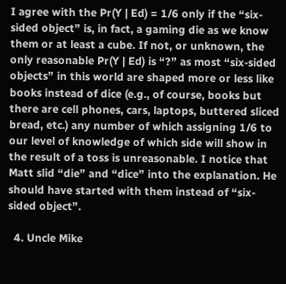I agree with the Pr(Y | Ed) = 1/6 only if the “six-sided object” is, in fact, a gaming die as we know them or at least a cube. If not, or unknown, the only reasonable Pr(Y | Ed) is “?” as most “six-sided objects” in this world are shaped more or less like books instead of dice (e.g., of course, books but there are cell phones, cars, laptops, buttered sliced bread, etc.) any number of which assigning 1/6 to our level of knowledge of which side will show in the result of a toss is unreasonable. I notice that Matt slid “die” and “dice” into the explanation. He should have started with them instead of “six-sided object”.

  4. Uncle Mike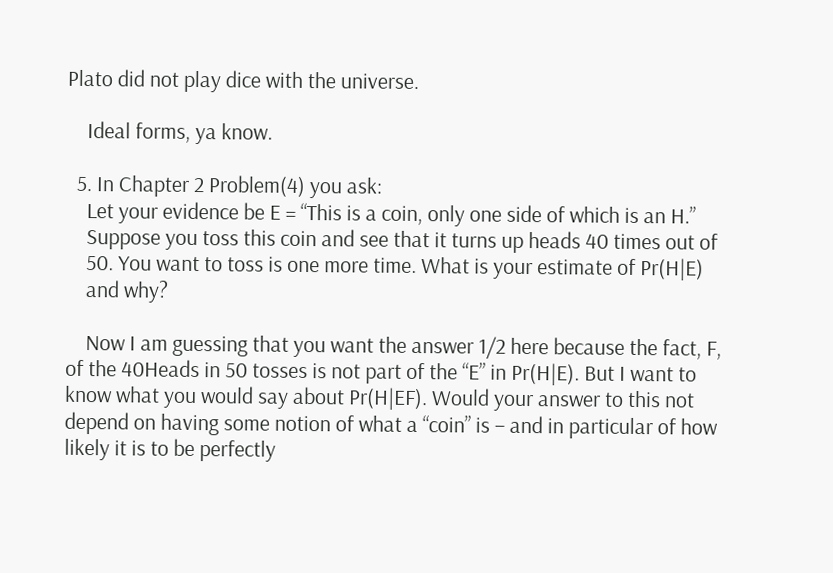Plato did not play dice with the universe.

    Ideal forms, ya know.

  5. In Chapter 2 Problem(4) you ask:
    Let your evidence be E = “This is a coin, only one side of which is an H.”
    Suppose you toss this coin and see that it turns up heads 40 times out of
    50. You want to toss is one more time. What is your estimate of Pr(H|E)
    and why?

    Now I am guessing that you want the answer 1/2 here because the fact, F, of the 40Heads in 50 tosses is not part of the “E” in Pr(H|E). But I want to know what you would say about Pr(H|EF). Would your answer to this not depend on having some notion of what a “coin” is – and in particular of how likely it is to be perfectly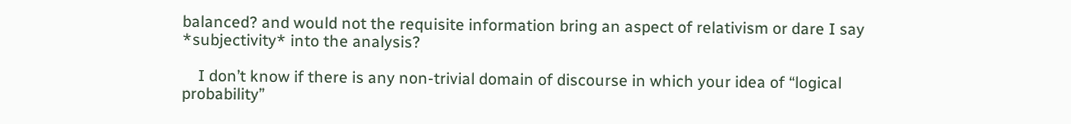balanced? and would not the requisite information bring an aspect of relativism or dare I say *subjectivity* into the analysis?

    I don’t know if there is any non-trivial domain of discourse in which your idea of “logical probability”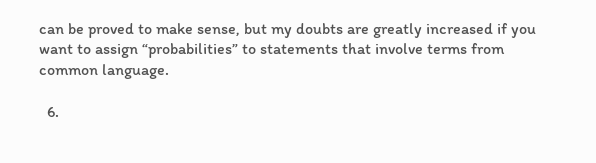can be proved to make sense, but my doubts are greatly increased if you want to assign “probabilities” to statements that involve terms from common language.

  6.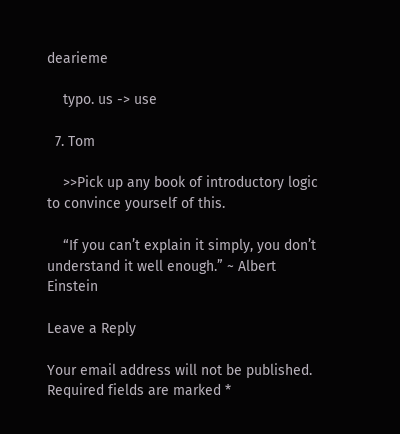dearieme

    typo. us -> use

  7. Tom

    >>Pick up any book of introductory logic to convince yourself of this.

    “If you can’t explain it simply, you don’t understand it well enough.” ~ Albert Einstein

Leave a Reply

Your email address will not be published. Required fields are marked *